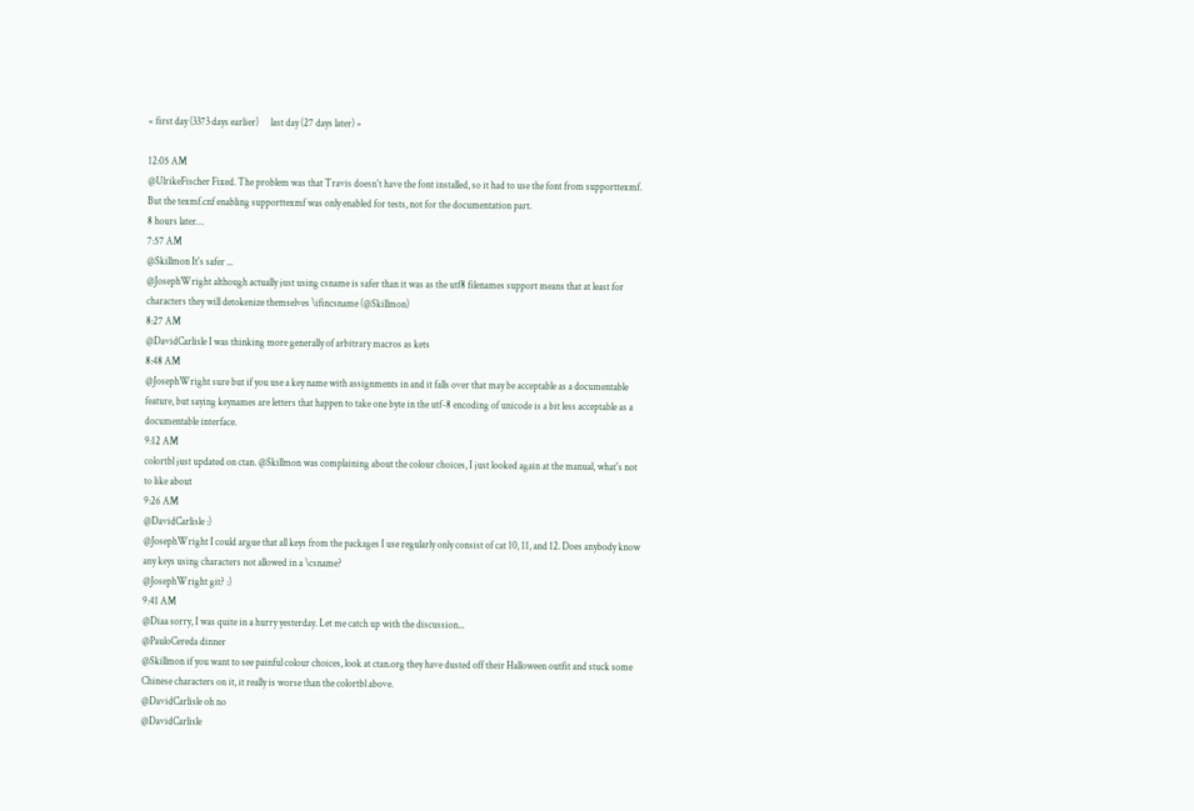« first day (3373 days earlier)      last day (27 days later) »

12:05 AM
@UlrikeFischer Fixed. The problem was that Travis doesn't have the font installed, so it had to use the font from supporttexmf. But the texmf.cnf enabling supporttexmf was only enabled for tests, not for the documentation part.
8 hours later…
7:57 AM
@Skillmon It's safer ...
@JosephWright although actually just using csname is safer than it was as the utf8 filenames support means that at least for characters they will detokenize themselves \ifincsname (@Skillmon)
8:27 AM
@DavidCarlisle I was thinking more generally of arbitrary macros as kets
8:48 AM
@JosephWright sure but if you use a key name with assignments in and it falls over that may be acceptable as a documentable feature, but saying keynames are letters that happen to take one byte in the utf-8 encoding of unicode is a bit less acceptable as a documentable interface.
9:12 AM
colortbl just updated on ctan. @Skillmon was complaining about the colour choices, I just looked again at the manual, what's not to like about
9:26 AM
@DavidCarlisle :)
@JosephWright I could argue that all keys from the packages I use regularly only consist of cat 10, 11, and 12. Does anybody know any keys using characters not allowed in a \csname?
@JosephWright git? :)
9:41 AM
@Diaa sorry, I was quite in a hurry yesterday. Let me catch up with the discussion...
@PauloCereda dinner
@Skillmon if you want to see painful colour choices, look at ctan.org they have dusted off their Halloween outfit and stuck some Chinese characters on it, it really is worse than the colortbl above.
@DavidCarlisle oh no
@DavidCarlisle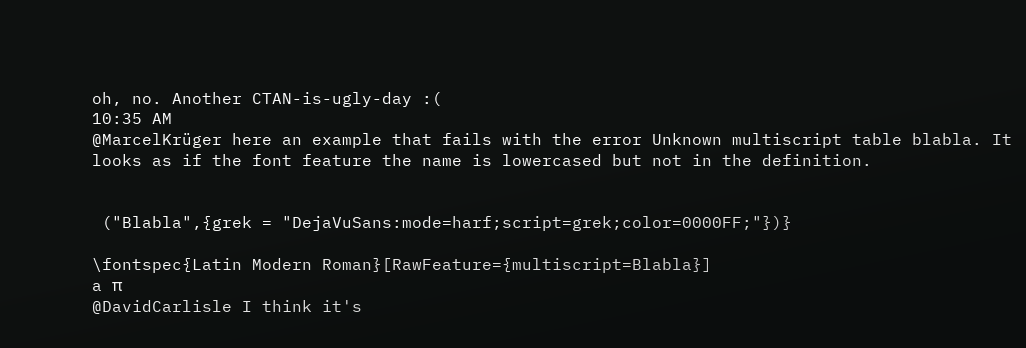oh, no. Another CTAN-is-ugly-day :(
10:35 AM
@MarcelKrüger here an example that fails with the error Unknown multiscript table blabla. It looks as if the font feature the name is lowercased but not in the definition.


 ("Blabla",{grek = "DejaVuSans:mode=harf;script=grek;color=0000FF;"})}

\fontspec{Latin Modern Roman}[RawFeature={multiscript=Blabla}]
a π
@DavidCarlisle I think it's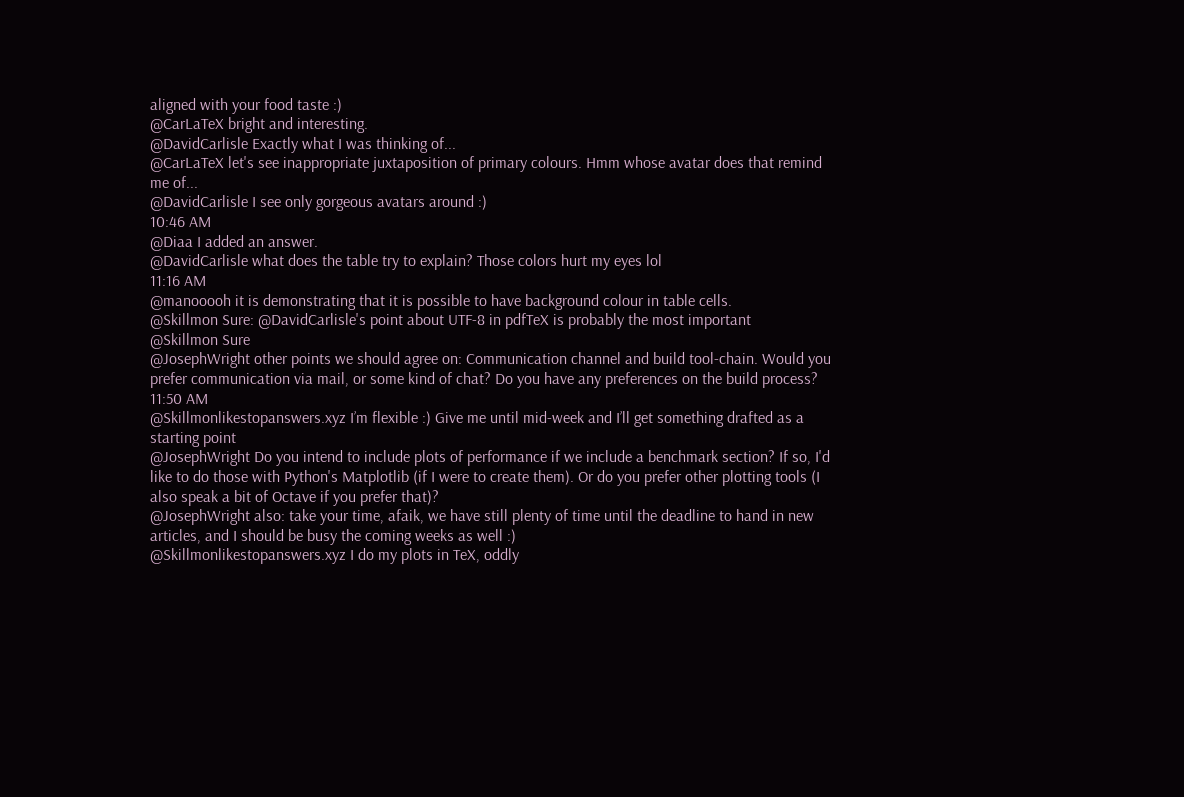aligned with your food taste :)
@CarLaTeX bright and interesting.
@DavidCarlisle Exactly what I was thinking of...
@CarLaTeX let's see inappropriate juxtaposition of primary colours. Hmm whose avatar does that remind me of...
@DavidCarlisle I see only gorgeous avatars around :)
10:46 AM
@Diaa I added an answer.
@DavidCarlisle what does the table try to explain? Those colors hurt my eyes lol
11:16 AM
@manooooh it is demonstrating that it is possible to have background colour in table cells.
@Skillmon Sure: @DavidCarlisle's point about UTF-8 in pdfTeX is probably the most important
@Skillmon Sure
@JosephWright other points we should agree on: Communication channel and build tool-chain. Would you prefer communication via mail, or some kind of chat? Do you have any preferences on the build process?
11:50 AM
@Skillmonlikestopanswers.xyz I’m flexible :) Give me until mid-week and I’ll get something drafted as a starting point
@JosephWright Do you intend to include plots of performance if we include a benchmark section? If so, I'd like to do those with Python's Matplotlib (if I were to create them). Or do you prefer other plotting tools (I also speak a bit of Octave if you prefer that)?
@JosephWright also: take your time, afaik, we have still plenty of time until the deadline to hand in new articles, and I should be busy the coming weeks as well :)
@Skillmonlikestopanswers.xyz I do my plots in TeX, oddly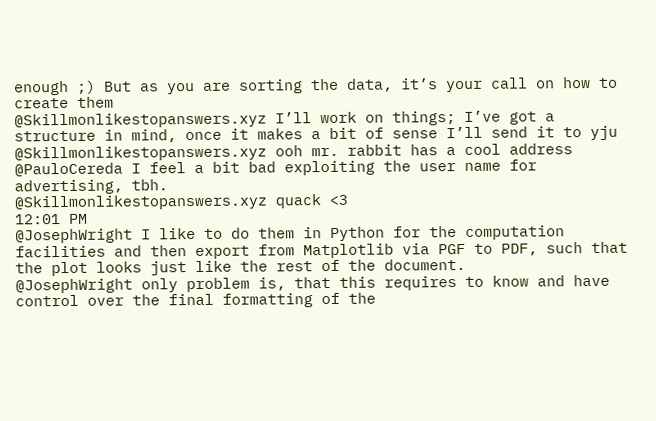enough ;) But as you are sorting the data, it’s your call on how to create them
@Skillmonlikestopanswers.xyz I’ll work on things; I’ve got a structure in mind, once it makes a bit of sense I’ll send it to yju
@Skillmonlikestopanswers.xyz ooh mr. rabbit has a cool address
@PauloCereda I feel a bit bad exploiting the user name for advertising, tbh.
@Skillmonlikestopanswers.xyz quack <3
12:01 PM
@JosephWright I like to do them in Python for the computation facilities and then export from Matplotlib via PGF to PDF, such that the plot looks just like the rest of the document.
@JosephWright only problem is, that this requires to know and have control over the final formatting of the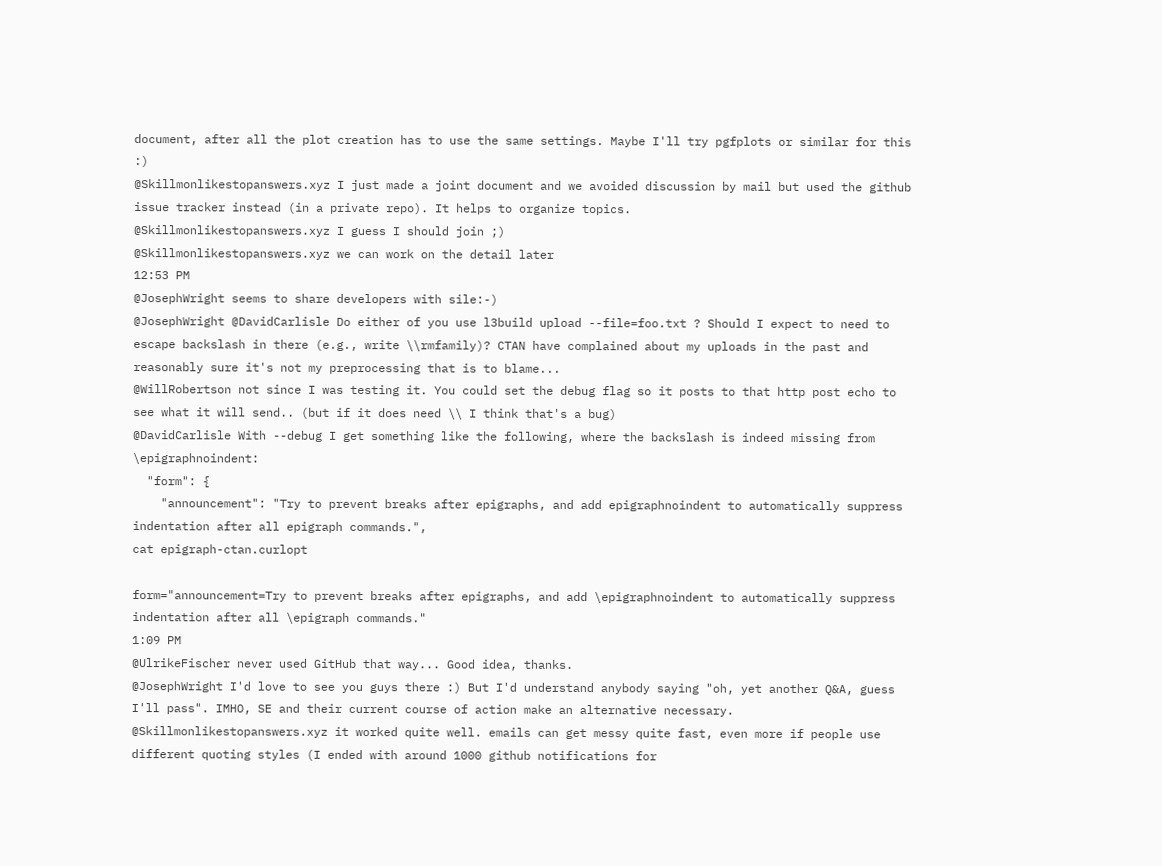document, after all the plot creation has to use the same settings. Maybe I'll try pgfplots or similar for this :)
@Skillmonlikestopanswers.xyz I just made a joint document and we avoided discussion by mail but used the github issue tracker instead (in a private repo). It helps to organize topics.
@Skillmonlikestopanswers.xyz I guess I should join ;)
@Skillmonlikestopanswers.xyz we can work on the detail later
12:53 PM
@JosephWright seems to share developers with sile:-)
@JosephWright @DavidCarlisle Do either of you use l3build upload --file=foo.txt ? Should I expect to need to escape backslash in there (e.g., write \\rmfamily)? CTAN have complained about my uploads in the past and reasonably sure it's not my preprocessing that is to blame...
@WillRobertson not since I was testing it. You could set the debug flag so it posts to that http post echo to see what it will send.. (but if it does need \\ I think that's a bug)
@DavidCarlisle With --debug I get something like the following, where the backslash is indeed missing from \epigraphnoindent:
  "form": {
    "announcement": "Try to prevent breaks after epigraphs, and add epigraphnoindent to automatically suppress indentation after all epigraph commands.",
cat epigraph-ctan.curlopt

form="announcement=Try to prevent breaks after epigraphs, and add \epigraphnoindent to automatically suppress indentation after all \epigraph commands."
1:09 PM
@UlrikeFischer never used GitHub that way... Good idea, thanks.
@JosephWright I'd love to see you guys there :) But I'd understand anybody saying "oh, yet another Q&A, guess I'll pass". IMHO, SE and their current course of action make an alternative necessary.
@Skillmonlikestopanswers.xyz it worked quite well. emails can get messy quite fast, even more if people use different quoting styles (I ended with around 1000 github notifications for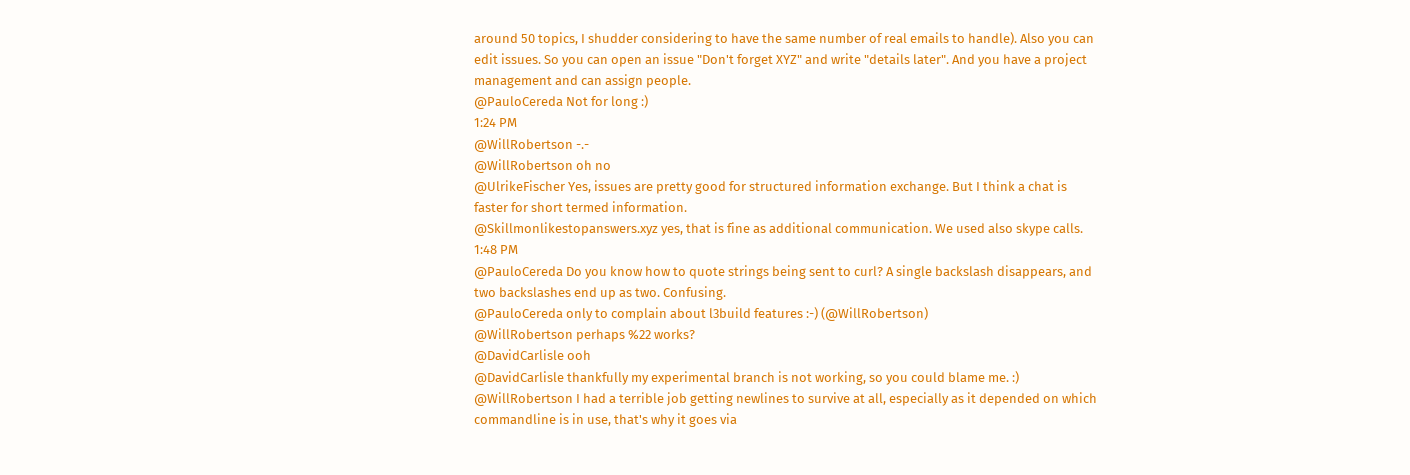around 50 topics, I shudder considering to have the same number of real emails to handle). Also you can edit issues. So you can open an issue "Don't forget XYZ" and write "details later". And you have a project management and can assign people.
@PauloCereda Not for long :)
1:24 PM
@WillRobertson -.-
@WillRobertson oh no
@UlrikeFischer Yes, issues are pretty good for structured information exchange. But I think a chat is faster for short termed information.
@Skillmonlikestopanswers.xyz yes, that is fine as additional communication. We used also skype calls.
1:48 PM
@PauloCereda Do you know how to quote strings being sent to curl? A single backslash disappears, and two backslashes end up as two. Confusing.
@PauloCereda only to complain about l3build features :-) (@WillRobertson)
@WillRobertson perhaps %22 works?
@DavidCarlisle ooh
@DavidCarlisle thankfully my experimental branch is not working, so you could blame me. :)
@WillRobertson I had a terrible job getting newlines to survive at all, especially as it depended on which commandline is in use, that's why it goes via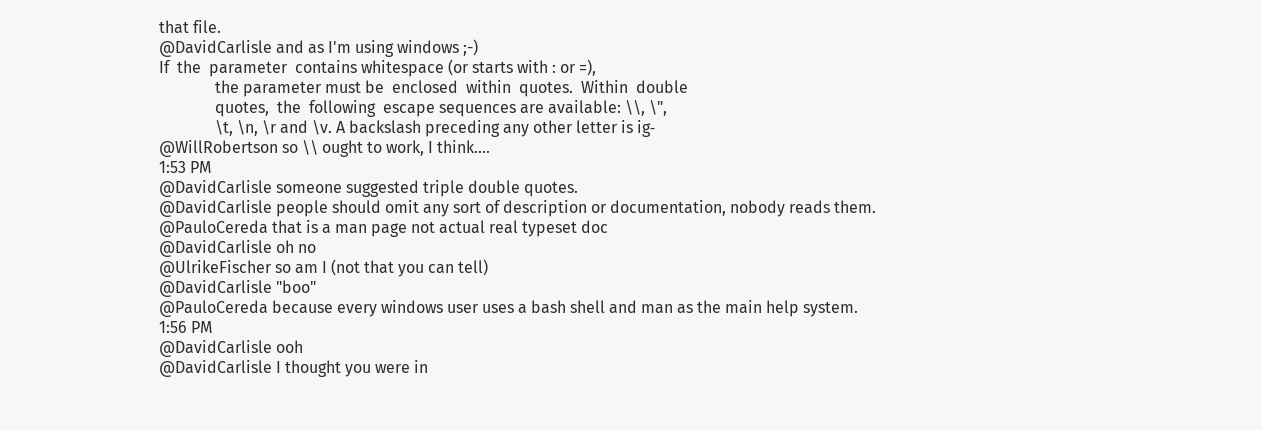that file.
@DavidCarlisle and as I'm using windows ;-)
If  the  parameter  contains whitespace (or starts with : or =),
              the parameter must be  enclosed  within  quotes.  Within  double
              quotes,  the  following  escape sequences are available: \\, \",
              \t, \n, \r and \v. A backslash preceding any other letter is ig‐
@WillRobertson so \\ ought to work, I think....
1:53 PM
@DavidCarlisle someone suggested triple double quotes.
@DavidCarlisle people should omit any sort of description or documentation, nobody reads them.
@PauloCereda that is a man page not actual real typeset doc
@DavidCarlisle oh no
@UlrikeFischer so am I (not that you can tell)
@DavidCarlisle "boo"
@PauloCereda because every windows user uses a bash shell and man as the main help system.
1:56 PM
@DavidCarlisle ooh
@DavidCarlisle I thought you were in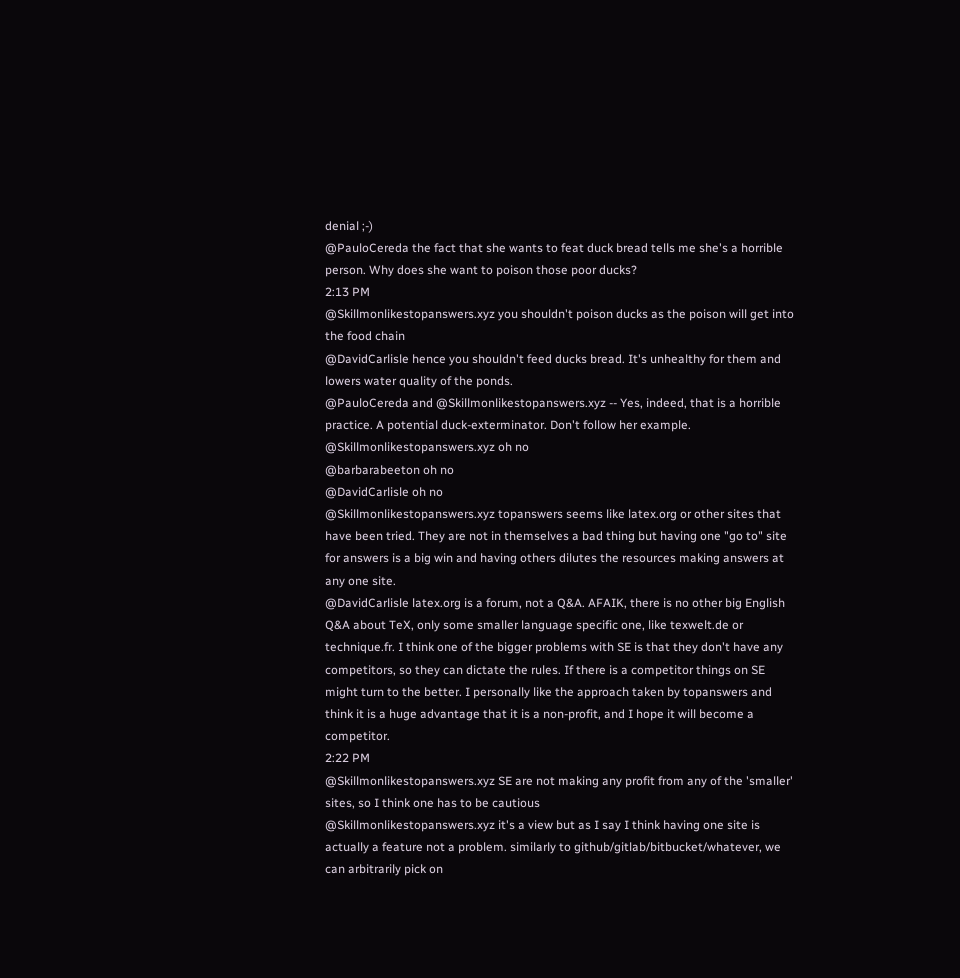denial ;-)
@PauloCereda the fact that she wants to feat duck bread tells me she's a horrible person. Why does she want to poison those poor ducks?
2:13 PM
@Skillmonlikestopanswers.xyz you shouldn't poison ducks as the poison will get into the food chain
@DavidCarlisle hence you shouldn't feed ducks bread. It's unhealthy for them and lowers water quality of the ponds.
@PauloCereda and @Skillmonlikestopanswers.xyz -- Yes, indeed, that is a horrible practice. A potential duck-exterminator. Don't follow her example.
@Skillmonlikestopanswers.xyz oh no
@barbarabeeton oh no
@DavidCarlisle oh no
@Skillmonlikestopanswers.xyz topanswers seems like latex.org or other sites that have been tried. They are not in themselves a bad thing but having one "go to" site for answers is a big win and having others dilutes the resources making answers at any one site.
@DavidCarlisle latex.org is a forum, not a Q&A. AFAIK, there is no other big English Q&A about TeX, only some smaller language specific one, like texwelt.de or technique.fr. I think one of the bigger problems with SE is that they don't have any competitors, so they can dictate the rules. If there is a competitor things on SE might turn to the better. I personally like the approach taken by topanswers and think it is a huge advantage that it is a non-profit, and I hope it will become a competitor.
2:22 PM
@Skillmonlikestopanswers.xyz SE are not making any profit from any of the 'smaller' sites, so I think one has to be cautious
@Skillmonlikestopanswers.xyz it's a view but as I say I think having one site is actually a feature not a problem. similarly to github/gitlab/bitbucket/whatever, we can arbitrarily pick on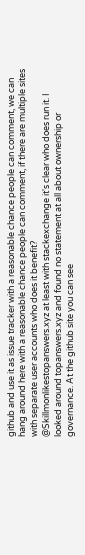github and use it as issue tracker with a reasonable chance people can comment, we can hang around here with a reasonable chance people can comment, if there are multiple sites with separate user accounts who does it benefit?
@Skillmonlikestopanswers.xyz at least with stackexchange it's clear who does run it. I looked around topanswers.xyz and found no statement at all about ownership or governance. At the github site you can see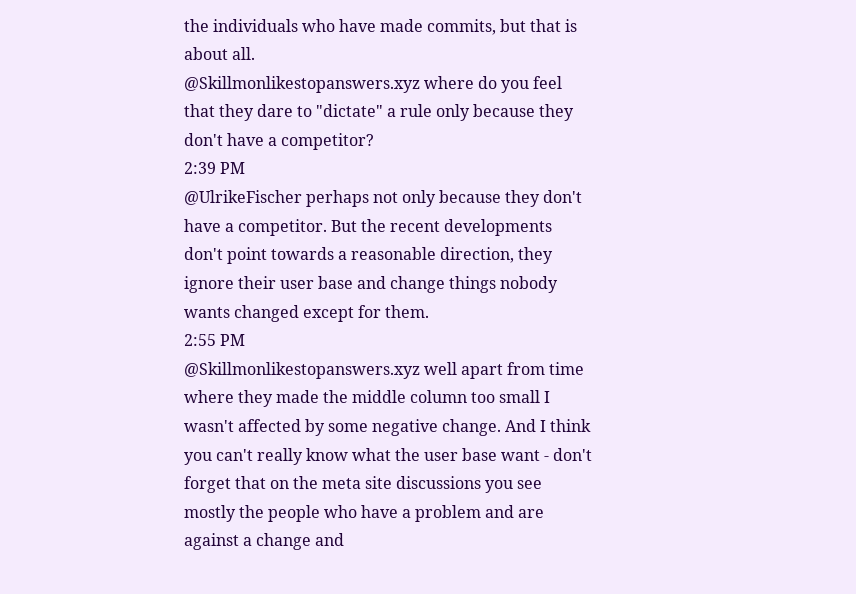the individuals who have made commits, but that is about all.
@Skillmonlikestopanswers.xyz where do you feel that they dare to "dictate" a rule only because they don't have a competitor?
2:39 PM
@UlrikeFischer perhaps not only because they don't have a competitor. But the recent developments don't point towards a reasonable direction, they ignore their user base and change things nobody wants changed except for them.
2:55 PM
@Skillmonlikestopanswers.xyz well apart from time where they made the middle column too small I wasn't affected by some negative change. And I think you can't really know what the user base want - don't forget that on the meta site discussions you see mostly the people who have a problem and are against a change and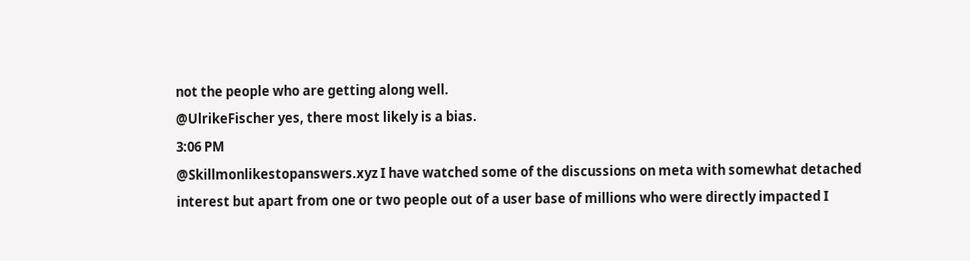not the people who are getting along well.
@UlrikeFischer yes, there most likely is a bias.
3:06 PM
@Skillmonlikestopanswers.xyz I have watched some of the discussions on meta with somewhat detached interest but apart from one or two people out of a user base of millions who were directly impacted I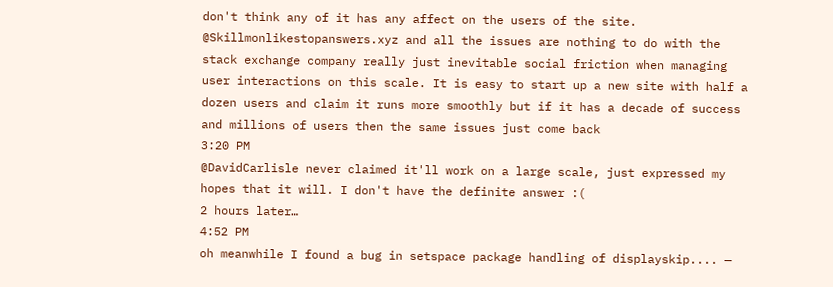don't think any of it has any affect on the users of the site.
@Skillmonlikestopanswers.xyz and all the issues are nothing to do with the stack exchange company really just inevitable social friction when managing user interactions on this scale. It is easy to start up a new site with half a dozen users and claim it runs more smoothly but if it has a decade of success and millions of users then the same issues just come back
3:20 PM
@DavidCarlisle never claimed it'll work on a large scale, just expressed my hopes that it will. I don't have the definite answer :(
2 hours later…
4:52 PM
oh meanwhile I found a bug in setspace package handling of displayskip.... —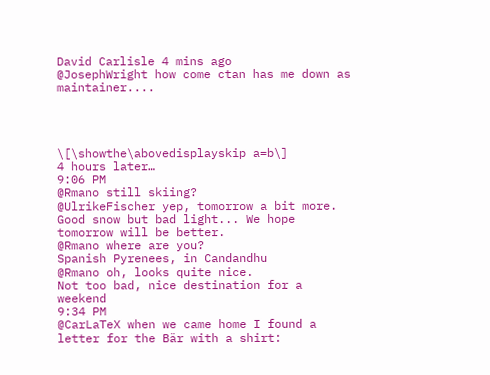David Carlisle 4 mins ago
@JosephWright how come ctan has me down as maintainer....




\[\showthe\abovedisplayskip a=b\]
4 hours later…
9:06 PM
@Rmano still skiing?
@UlrikeFischer yep, tomorrow a bit more. Good snow but bad light... We hope tomorrow will be better.
@Rmano where are you?
Spanish Pyrenees, in Candandhu
@Rmano oh, looks quite nice.
Not too bad, nice destination for a weekend
9:34 PM
@CarLaTeX when we came home I found a letter for the Bär with a shirt: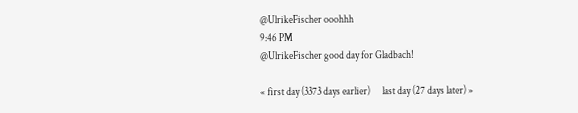@UlrikeFischer ooohhh
9:46 PM
@UlrikeFischer good day for Gladbach!

« first day (3373 days earlier)      last day (27 days later) »